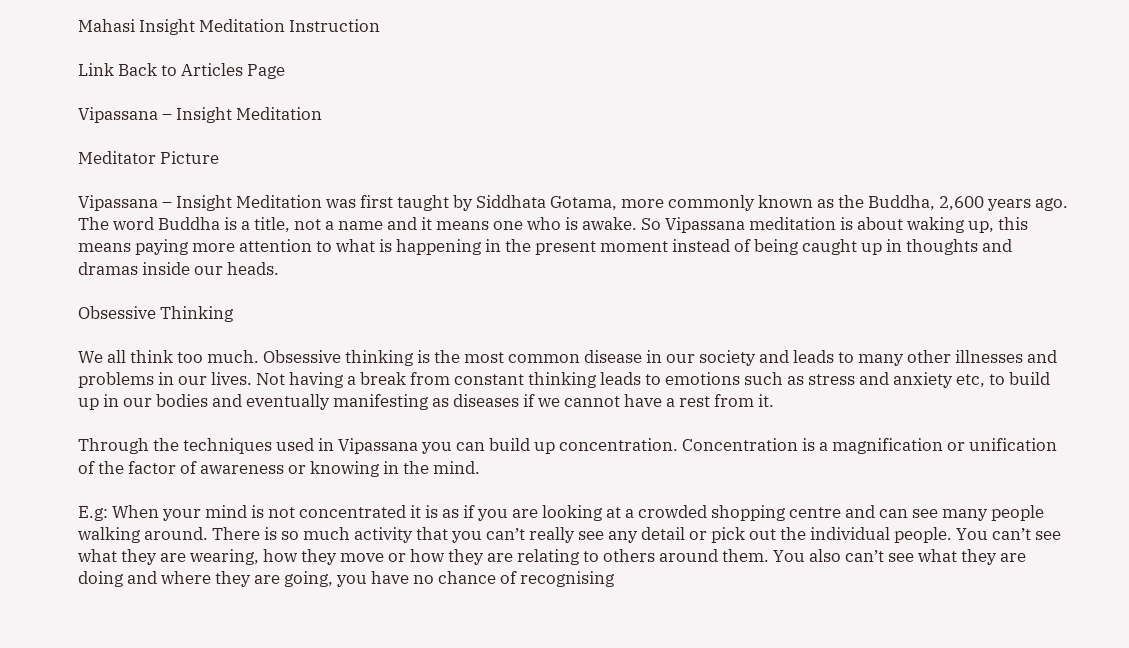Mahasi Insight Meditation Instruction

Link Back to Articles Page

Vipassana – Insight Meditation

Meditator Picture

Vipassana – Insight Meditation was first taught by Siddhata Gotama, more commonly known as the Buddha, 2,600 years ago. The word Buddha is a title, not a name and it means one who is awake. So Vipassana meditation is about waking up, this means paying more attention to what is happening in the present moment instead of being caught up in thoughts and dramas inside our heads.

Obsessive Thinking

We all think too much. Obsessive thinking is the most common disease in our society and leads to many other illnesses and problems in our lives. Not having a break from constant thinking leads to emotions such as stress and anxiety etc, to build up in our bodies and eventually manifesting as diseases if we cannot have a rest from it.

Through the techniques used in Vipassana you can build up concentration. Concentration is a magnification or unification of the factor of awareness or knowing in the mind.

E.g: When your mind is not concentrated it is as if you are looking at a crowded shopping centre and can see many people walking around. There is so much activity that you can’t really see any detail or pick out the individual people. You can’t see what they are wearing, how they move or how they are relating to others around them. You also can’t see what they are doing and where they are going, you have no chance of recognising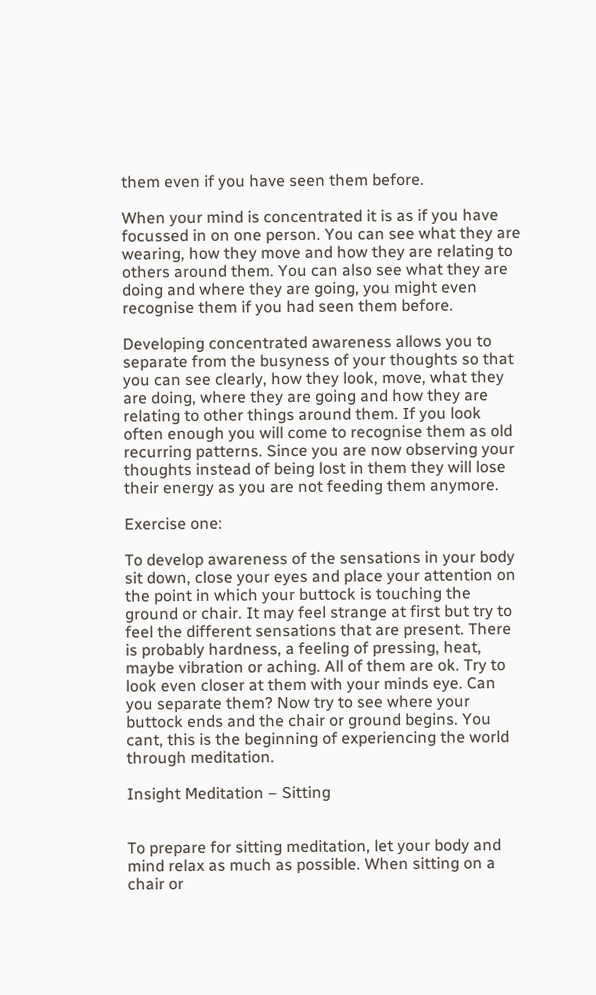them even if you have seen them before.

When your mind is concentrated it is as if you have focussed in on one person. You can see what they are wearing, how they move and how they are relating to others around them. You can also see what they are doing and where they are going, you might even recognise them if you had seen them before.

Developing concentrated awareness allows you to separate from the busyness of your thoughts so that you can see clearly, how they look, move, what they are doing, where they are going and how they are relating to other things around them. If you look often enough you will come to recognise them as old recurring patterns. Since you are now observing your thoughts instead of being lost in them they will lose their energy as you are not feeding them anymore.

Exercise one:

To develop awareness of the sensations in your body sit down, close your eyes and place your attention on the point in which your buttock is touching the ground or chair. It may feel strange at first but try to feel the different sensations that are present. There is probably hardness, a feeling of pressing, heat, maybe vibration or aching. All of them are ok. Try to look even closer at them with your minds eye. Can you separate them? Now try to see where your buttock ends and the chair or ground begins. You cant, this is the beginning of experiencing the world through meditation.

Insight Meditation – Sitting


To prepare for sitting meditation, let your body and mind relax as much as possible. When sitting on a chair or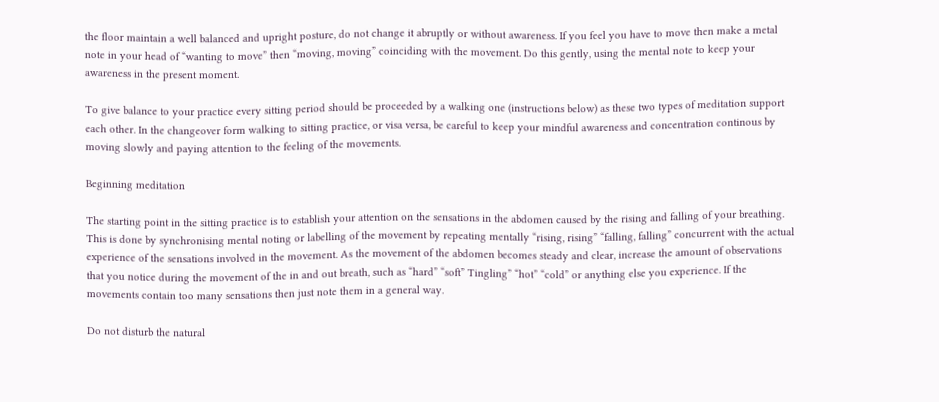the floor maintain a well balanced and upright posture, do not change it abruptly or without awareness. If you feel you have to move then make a metal note in your head of “wanting to move” then “moving, moving” coinciding with the movement. Do this gently, using the mental note to keep your awareness in the present moment.

To give balance to your practice every sitting period should be proceeded by a walking one (instructions below) as these two types of meditation support each other. In the changeover form walking to sitting practice, or visa versa, be careful to keep your mindful awareness and concentration continous by moving slowly and paying attention to the feeling of the movements.

Beginning meditation

The starting point in the sitting practice is to establish your attention on the sensations in the abdomen caused by the rising and falling of your breathing. This is done by synchronising mental noting or labelling of the movement by repeating mentally “rising, rising” “falling, falling” concurrent with the actual experience of the sensations involved in the movement. As the movement of the abdomen becomes steady and clear, increase the amount of observations that you notice during the movement of the in and out breath, such as “hard” “soft” Tingling” “hot” “cold” or anything else you experience. If the movements contain too many sensations then just note them in a general way.

Do not disturb the natural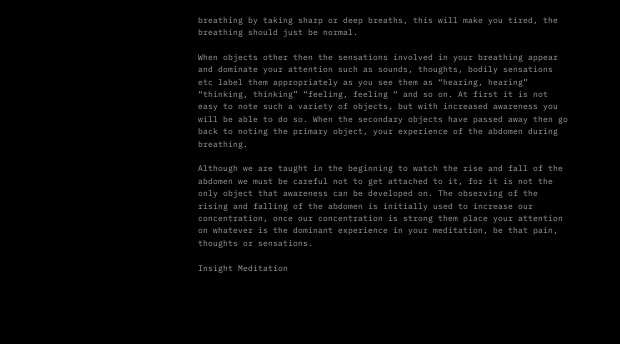breathing by taking sharp or deep breaths, this will make you tired, the breathing should just be normal.

When objects other then the sensations involved in your breathing appear and dominate your attention such as sounds, thoughts, bodily sensations etc label them appropriately as you see them as “hearing, hearing” “thinking, thinking” “feeling, feeling “ and so on. At first it is not easy to note such a variety of objects, but with increased awareness you will be able to do so. When the secondary objects have passed away then go back to noting the primary object, your experience of the abdomen during breathing.

Although we are taught in the beginning to watch the rise and fall of the abdomen we must be careful not to get attached to it, for it is not the only object that awareness can be developed on. The observing of the rising and falling of the abdomen is initially used to increase our concentration, once our concentration is strong them place your attention on whatever is the dominant experience in your meditation, be that pain, thoughts or sensations.

Insight Meditation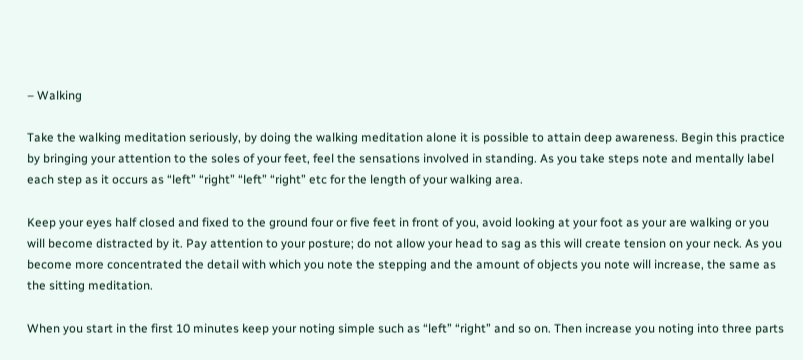– Walking

Take the walking meditation seriously, by doing the walking meditation alone it is possible to attain deep awareness. Begin this practice by bringing your attention to the soles of your feet, feel the sensations involved in standing. As you take steps note and mentally label each step as it occurs as “left” “right” “left” “right” etc for the length of your walking area.

Keep your eyes half closed and fixed to the ground four or five feet in front of you, avoid looking at your foot as your are walking or you will become distracted by it. Pay attention to your posture; do not allow your head to sag as this will create tension on your neck. As you become more concentrated the detail with which you note the stepping and the amount of objects you note will increase, the same as the sitting meditation.

When you start in the first 10 minutes keep your noting simple such as “left” “right” and so on. Then increase you noting into three parts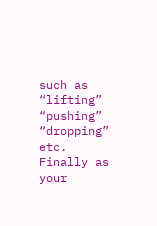such as “lifting” “pushing” “dropping” etc. Finally as your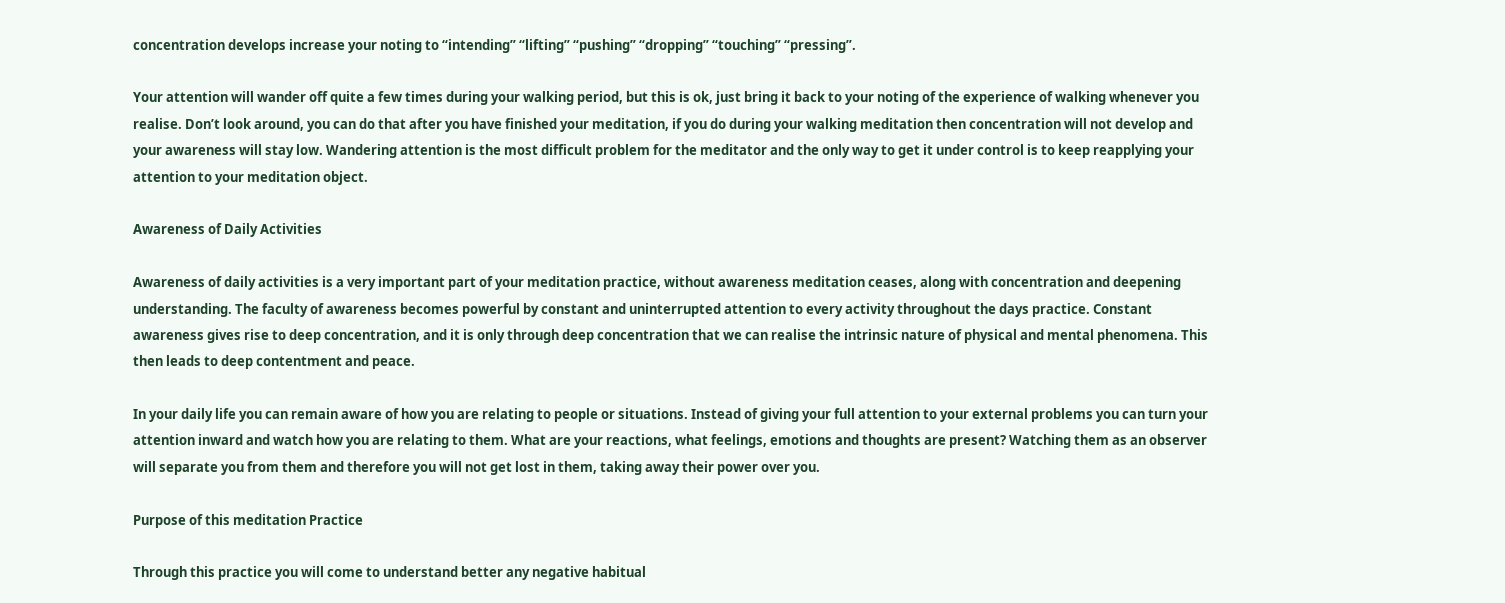concentration develops increase your noting to “intending” “lifting” “pushing” “dropping” “touching” “pressing”.

Your attention will wander off quite a few times during your walking period, but this is ok, just bring it back to your noting of the experience of walking whenever you realise. Don’t look around, you can do that after you have finished your meditation, if you do during your walking meditation then concentration will not develop and your awareness will stay low. Wandering attention is the most difficult problem for the meditator and the only way to get it under control is to keep reapplying your attention to your meditation object.

Awareness of Daily Activities

Awareness of daily activities is a very important part of your meditation practice, without awareness meditation ceases, along with concentration and deepening understanding. The faculty of awareness becomes powerful by constant and uninterrupted attention to every activity throughout the days practice. Constant awareness gives rise to deep concentration, and it is only through deep concentration that we can realise the intrinsic nature of physical and mental phenomena. This then leads to deep contentment and peace.

In your daily life you can remain aware of how you are relating to people or situations. Instead of giving your full attention to your external problems you can turn your attention inward and watch how you are relating to them. What are your reactions, what feelings, emotions and thoughts are present? Watching them as an observer will separate you from them and therefore you will not get lost in them, taking away their power over you.

Purpose of this meditation Practice

Through this practice you will come to understand better any negative habitual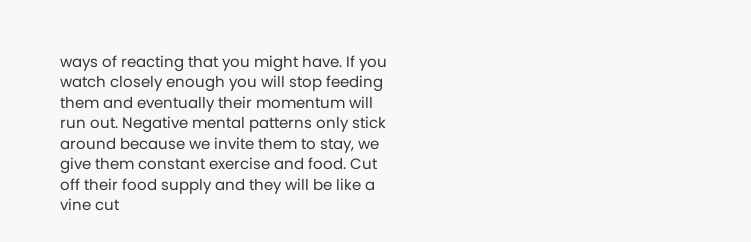ways of reacting that you might have. If you watch closely enough you will stop feeding them and eventually their momentum will run out. Negative mental patterns only stick around because we invite them to stay, we give them constant exercise and food. Cut off their food supply and they will be like a vine cut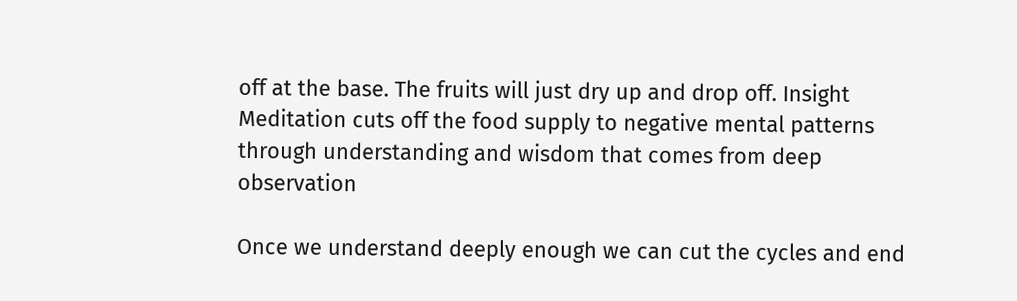off at the base. The fruits will just dry up and drop off. Insight Meditation cuts off the food supply to negative mental patterns through understanding and wisdom that comes from deep observation

Once we understand deeply enough we can cut the cycles and end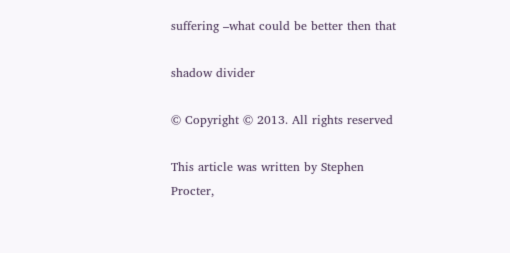suffering –what could be better then that

shadow divider

© Copyright © 2013. All rights reserved

This article was written by Stephen Procter,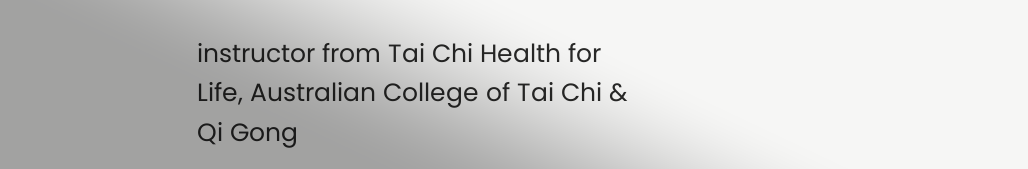instructor from Tai Chi Health for Life, Australian College of Tai Chi & Qi Gong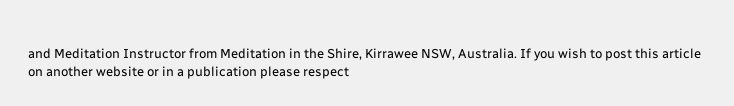and Meditation Instructor from Meditation in the Shire, Kirrawee NSW, Australia. If you wish to post this article on another website or in a publication please respect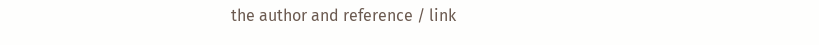the author and reference / link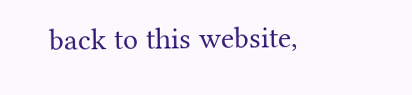back to this website,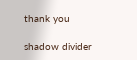thank you

shadow divider